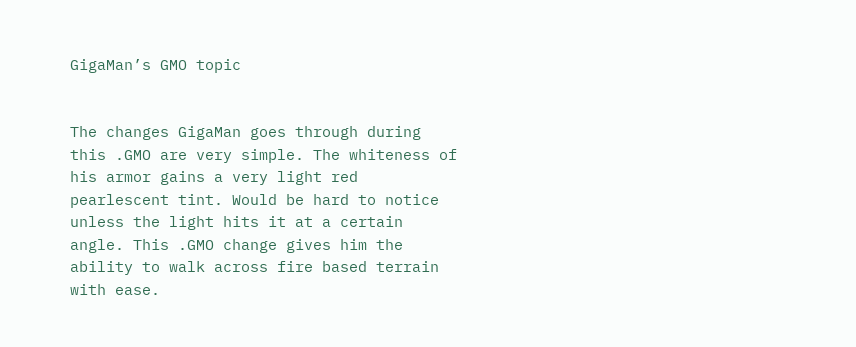GigaMan’s GMO topic


The changes GigaMan goes through during this .GMO are very simple. The whiteness of his armor gains a very light red pearlescent tint. Would be hard to notice unless the light hits it at a certain angle. This .GMO change gives him the ability to walk across fire based terrain with ease.